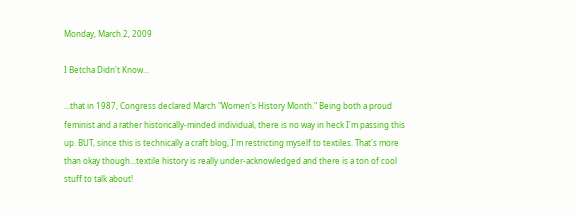Monday, March 2, 2009

I Betcha Didn't Know...

...that in 1987, Congress declared March "Women's History Month." Being both a proud feminist and a rather historically-minded individual, there is no way in heck I'm passing this up. BUT, since this is technically a craft blog, I'm restricting myself to textiles. That's more than okay though...textile history is really under-acknowledged and there is a ton of cool stuff to talk about!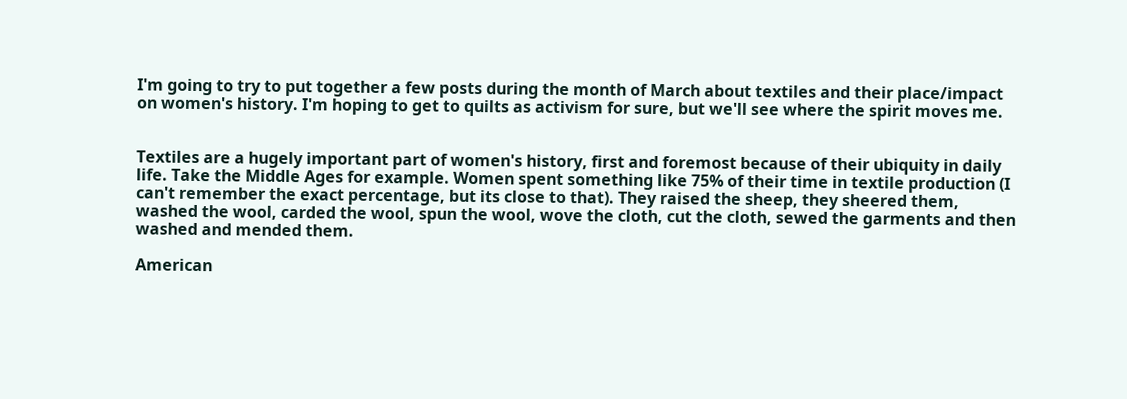I'm going to try to put together a few posts during the month of March about textiles and their place/impact on women's history. I'm hoping to get to quilts as activism for sure, but we'll see where the spirit moves me.


Textiles are a hugely important part of women's history, first and foremost because of their ubiquity in daily life. Take the Middle Ages for example. Women spent something like 75% of their time in textile production (I can't remember the exact percentage, but its close to that). They raised the sheep, they sheered them, washed the wool, carded the wool, spun the wool, wove the cloth, cut the cloth, sewed the garments and then washed and mended them.

American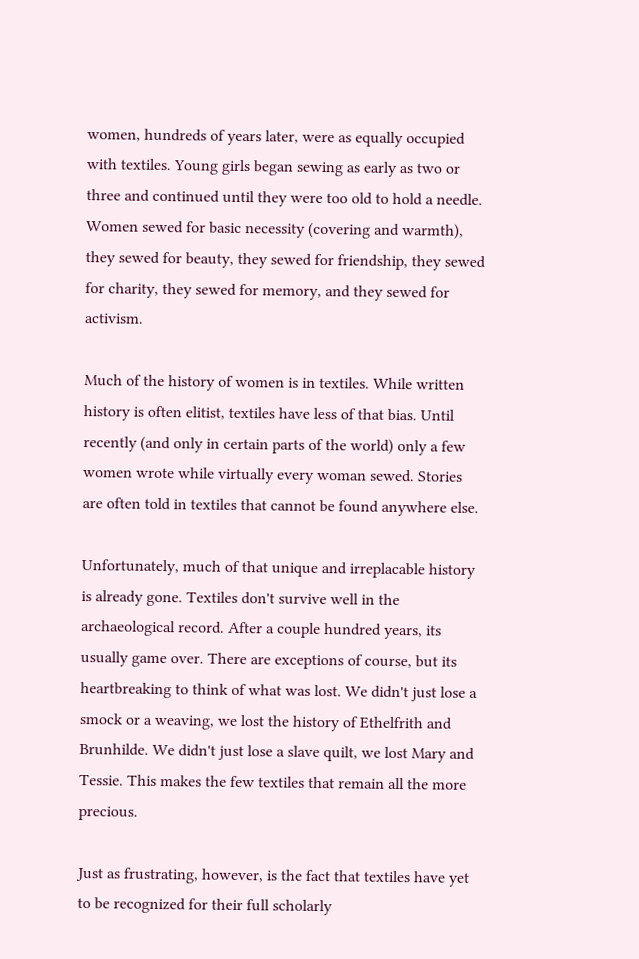women, hundreds of years later, were as equally occupied with textiles. Young girls began sewing as early as two or three and continued until they were too old to hold a needle. Women sewed for basic necessity (covering and warmth), they sewed for beauty, they sewed for friendship, they sewed for charity, they sewed for memory, and they sewed for activism.

Much of the history of women is in textiles. While written history is often elitist, textiles have less of that bias. Until recently (and only in certain parts of the world) only a few women wrote while virtually every woman sewed. Stories are often told in textiles that cannot be found anywhere else.

Unfortunately, much of that unique and irreplacable history is already gone. Textiles don't survive well in the archaeological record. After a couple hundred years, its usually game over. There are exceptions of course, but its heartbreaking to think of what was lost. We didn't just lose a smock or a weaving, we lost the history of Ethelfrith and Brunhilde. We didn't just lose a slave quilt, we lost Mary and Tessie. This makes the few textiles that remain all the more precious.

Just as frustrating, however, is the fact that textiles have yet to be recognized for their full scholarly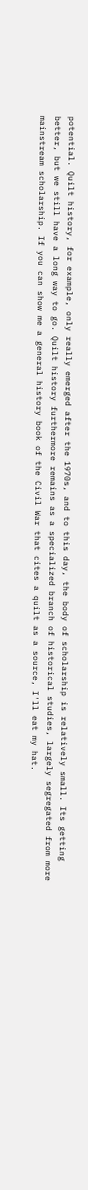potential. Quilt history, for example, only really emerged after the 1970s, and to this day, the body of scholarship is relatively small. Its getting better, but we still have a long way to go. Quilt history furthermore remains as a specialized branch of historical studies, largely segregated from more mainstream scholarship. If you can show me a general history book of the Civil War that cites a quilt as a source, I'll eat my hat.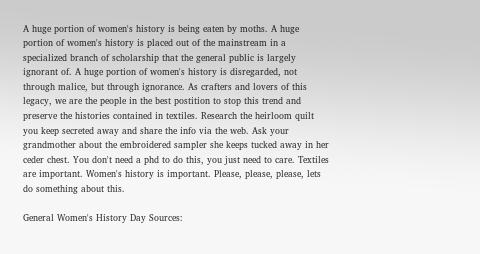A huge portion of women's history is being eaten by moths. A huge portion of women's history is placed out of the mainstream in a specialized branch of scholarship that the general public is largely ignorant of. A huge portion of women's history is disregarded, not through malice, but through ignorance. As crafters and lovers of this legacy, we are the people in the best postition to stop this trend and preserve the histories contained in textiles. Research the heirloom quilt you keep secreted away and share the info via the web. Ask your grandmother about the embroidered sampler she keeps tucked away in her ceder chest. You don't need a phd to do this, you just need to care. Textiles are important. Women's history is important. Please, please, please, lets do something about this.

General Women's History Day Sources: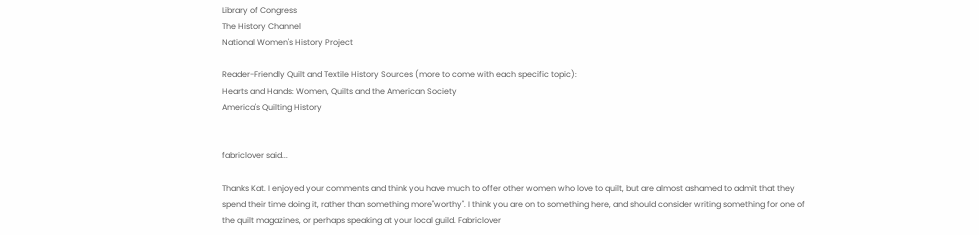Library of Congress
The History Channel
National Women's History Project

Reader-Friendly Quilt and Textile History Sources (more to come with each specific topic):
Hearts and Hands: Women, Quilts and the American Society
America's Quilting History


fabriclover said...

Thanks Kat. I enjoyed your comments and think you have much to offer other women who love to quilt, but are almost ashamed to admit that they spend their time doing it, rather than something more"worthy". I think you are on to something here, and should consider writing something for one of the quilt magazines, or perhaps speaking at your local guild. Fabriclover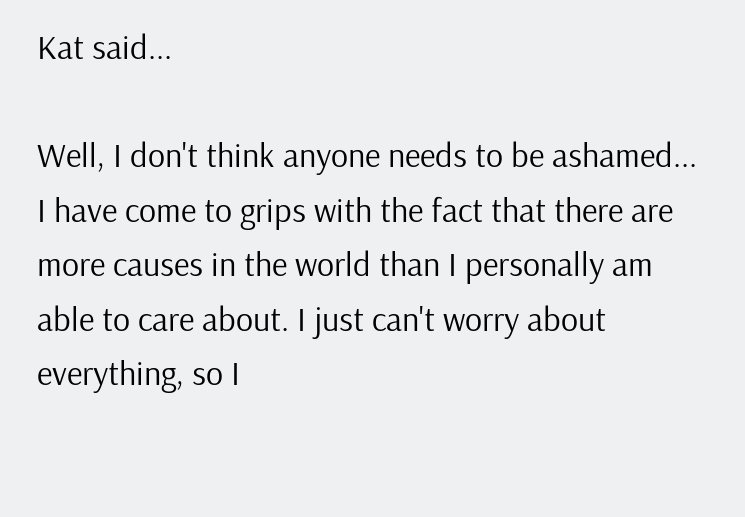Kat said...

Well, I don't think anyone needs to be ashamed... I have come to grips with the fact that there are more causes in the world than I personally am able to care about. I just can't worry about everything, so I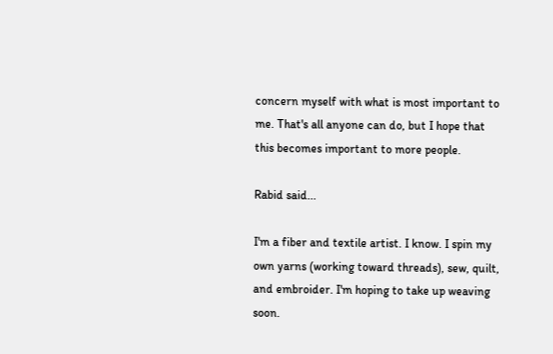concern myself with what is most important to me. That's all anyone can do, but I hope that this becomes important to more people.

Rabid said...

I'm a fiber and textile artist. I know. I spin my own yarns (working toward threads), sew, quilt, and embroider. I'm hoping to take up weaving soon.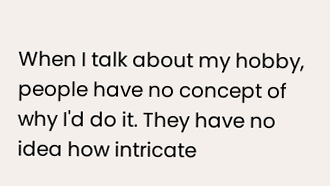When I talk about my hobby, people have no concept of why I'd do it. They have no idea how intricate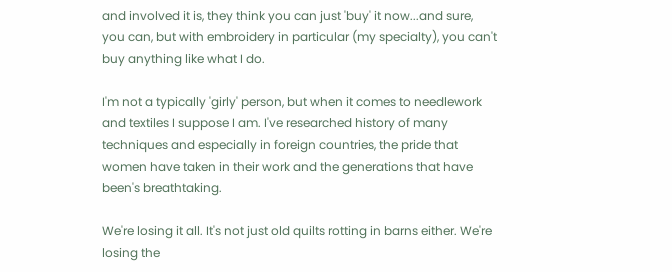and involved it is, they think you can just 'buy' it now...and sure, you can, but with embroidery in particular (my specialty), you can't buy anything like what I do.

I'm not a typically 'girly' person, but when it comes to needlework and textiles I suppose I am. I've researched history of many techniques and especially in foreign countries, the pride that women have taken in their work and the generations that have been's breathtaking.

We're losing it all. It's not just old quilts rotting in barns either. We're losing the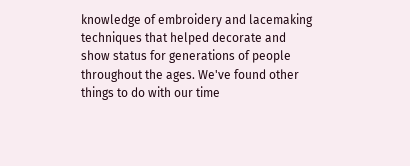knowledge of embroidery and lacemaking techniques that helped decorate and show status for generations of people throughout the ages. We've found other things to do with our time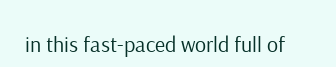in this fast-paced world full of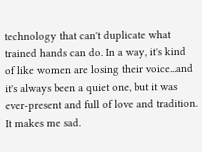technology that can't duplicate what trained hands can do. In a way, it's kind of like women are losing their voice...and it's always been a quiet one, but it was ever-present and full of love and tradition. It makes me sad.